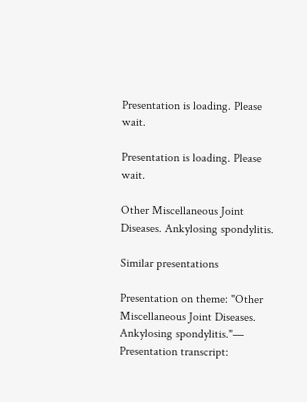Presentation is loading. Please wait.

Presentation is loading. Please wait.

Other Miscellaneous Joint Diseases. Ankylosing spondylitis.

Similar presentations

Presentation on theme: "Other Miscellaneous Joint Diseases. Ankylosing spondylitis."— Presentation transcript: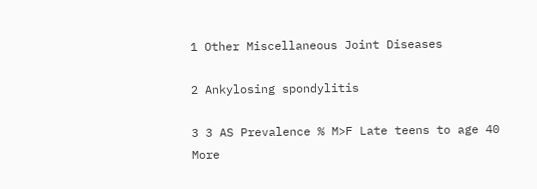1 Other Miscellaneous Joint Diseases

2 Ankylosing spondylitis

3 3 AS Prevalence % M>F Late teens to age 40 More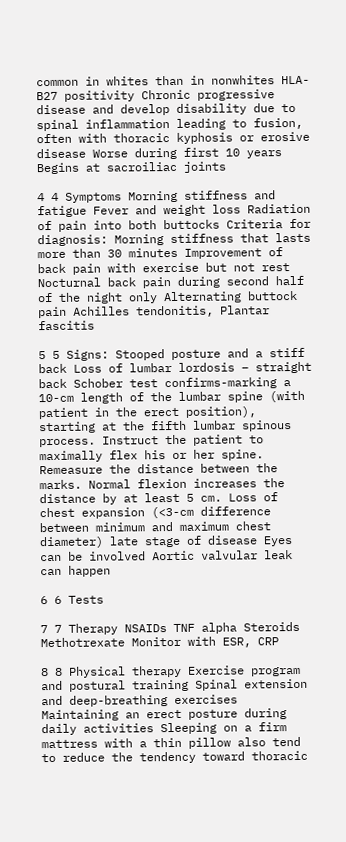common in whites than in nonwhites HLA-B27 positivity Chronic progressive disease and develop disability due to spinal inflammation leading to fusion, often with thoracic kyphosis or erosive disease Worse during first 10 years Begins at sacroiliac joints

4 4 Symptoms Morning stiffness and fatigue Fever and weight loss Radiation of pain into both buttocks Criteria for diagnosis: Morning stiffness that lasts more than 30 minutes Improvement of back pain with exercise but not rest Nocturnal back pain during second half of the night only Alternating buttock pain Achilles tendonitis, Plantar fascitis

5 5 Signs: Stooped posture and a stiff back Loss of lumbar lordosis – straight back Schober test confirms-marking a 10-cm length of the lumbar spine (with patient in the erect position), starting at the fifth lumbar spinous process. Instruct the patient to maximally flex his or her spine. Remeasure the distance between the marks. Normal flexion increases the distance by at least 5 cm. Loss of chest expansion (<3-cm difference between minimum and maximum chest diameter) late stage of disease Eyes can be involved Aortic valvular leak can happen

6 6 Tests

7 7 Therapy NSAIDs TNF alpha Steroids Methotrexate Monitor with ESR, CRP

8 8 Physical therapy Exercise program and postural training Spinal extension and deep-breathing exercises Maintaining an erect posture during daily activities Sleeping on a firm mattress with a thin pillow also tend to reduce the tendency toward thoracic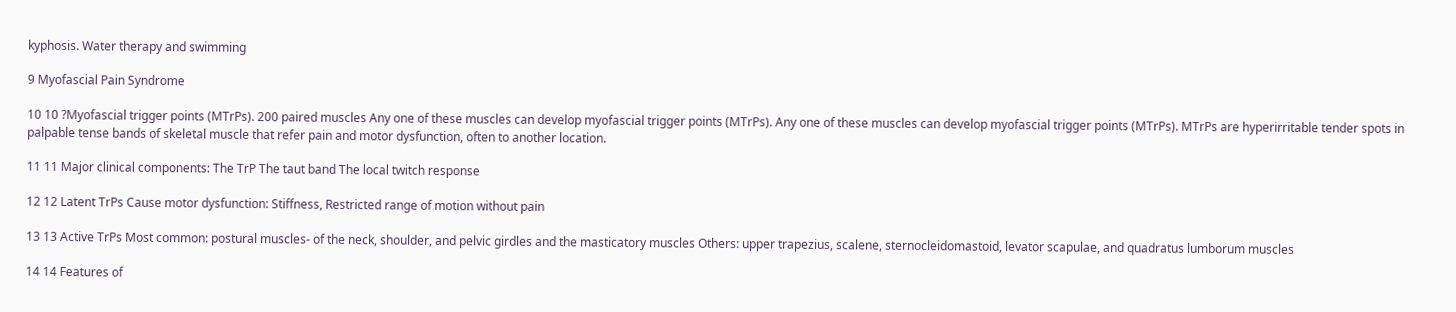kyphosis. Water therapy and swimming

9 Myofascial Pain Syndrome

10 10 ?Myofascial trigger points (MTrPs). 200 paired muscles Any one of these muscles can develop myofascial trigger points (MTrPs). Any one of these muscles can develop myofascial trigger points (MTrPs). MTrPs are hyperirritable tender spots in palpable tense bands of skeletal muscle that refer pain and motor dysfunction, often to another location.

11 11 Major clinical components: The TrP The taut band The local twitch response

12 12 Latent TrPs Cause motor dysfunction: Stiffness, Restricted range of motion without pain

13 13 Active TrPs Most common: postural muscles- of the neck, shoulder, and pelvic girdles and the masticatory muscles Others: upper trapezius, scalene, sternocleidomastoid, levator scapulae, and quadratus lumborum muscles

14 14 Features of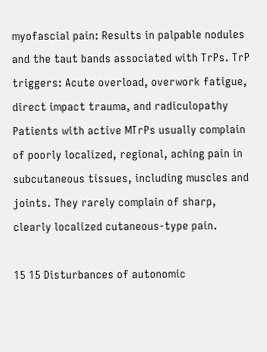myofascial pain: Results in palpable nodules and the taut bands associated with TrPs. TrP triggers: Acute overload, overwork fatigue, direct impact trauma, and radiculopathy Patients with active MTrPs usually complain of poorly localized, regional, aching pain in subcutaneous tissues, including muscles and joints. They rarely complain of sharp, clearly localized cutaneous-type pain.

15 15 Disturbances of autonomic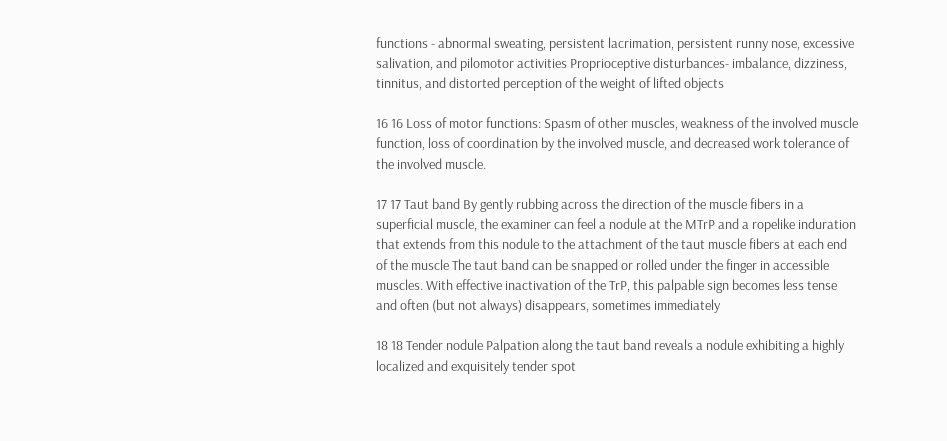functions - abnormal sweating, persistent lacrimation, persistent runny nose, excessive salivation, and pilomotor activities Proprioceptive disturbances- imbalance, dizziness, tinnitus, and distorted perception of the weight of lifted objects

16 16 Loss of motor functions: Spasm of other muscles, weakness of the involved muscle function, loss of coordination by the involved muscle, and decreased work tolerance of the involved muscle.

17 17 Taut band By gently rubbing across the direction of the muscle fibers in a superficial muscle, the examiner can feel a nodule at the MTrP and a ropelike induration that extends from this nodule to the attachment of the taut muscle fibers at each end of the muscle The taut band can be snapped or rolled under the finger in accessible muscles. With effective inactivation of the TrP, this palpable sign becomes less tense and often (but not always) disappears, sometimes immediately

18 18 Tender nodule Palpation along the taut band reveals a nodule exhibiting a highly localized and exquisitely tender spot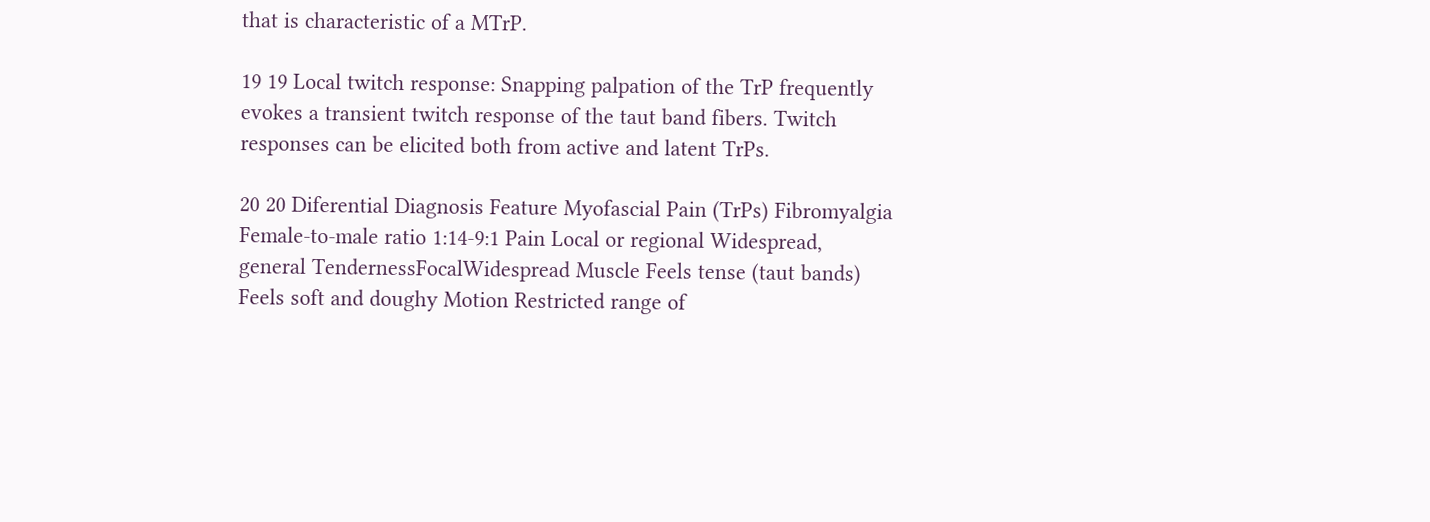that is characteristic of a MTrP.

19 19 Local twitch response: Snapping palpation of the TrP frequently evokes a transient twitch response of the taut band fibers. Twitch responses can be elicited both from active and latent TrPs.

20 20 Diferential Diagnosis Feature Myofascial Pain (TrPs) Fibromyalgia Female-to-male ratio 1:14-9:1 Pain Local or regional Widespread, general TendernessFocalWidespread Muscle Feels tense (taut bands) Feels soft and doughy Motion Restricted range of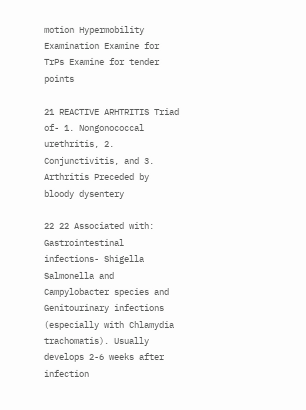motion Hypermobility Examination Examine for TrPs Examine for tender points

21 REACTIVE ARHTRITIS Triad of- 1. Nongonococcal urethritis, 2. Conjunctivitis, and 3. Arthritis Preceded by bloody dysentery

22 22 Associated with: Gastrointestinal infections- Shigella Salmonella and Campylobacter species and Genitourinary infections (especially with Chlamydia trachomatis). Usually develops 2-6 weeks after infection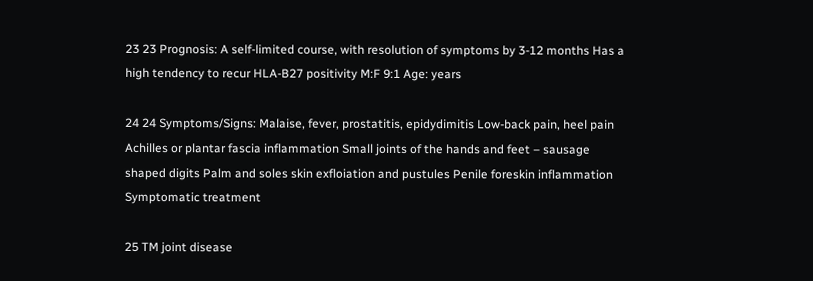23 23 Prognosis: A self-limited course, with resolution of symptoms by 3-12 months Has a high tendency to recur HLA-B27 positivity M:F 9:1 Age: years

24 24 Symptoms/Signs: Malaise, fever, prostatitis, epidydimitis Low-back pain, heel pain Achilles or plantar fascia inflammation Small joints of the hands and feet – sausage shaped digits Palm and soles skin exfloiation and pustules Penile foreskin inflammation Symptomatic treatment

25 TM joint disease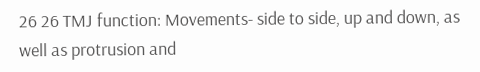26 26 TMJ function: Movements- side to side, up and down, as well as protrusion and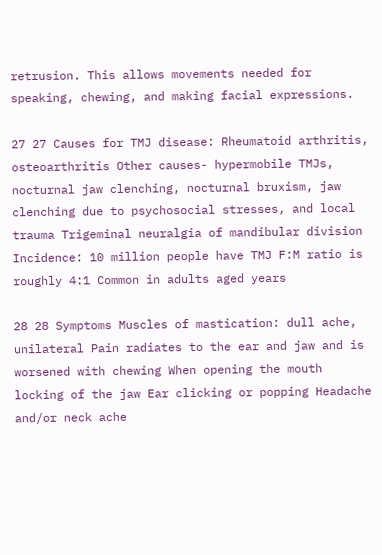retrusion. This allows movements needed for speaking, chewing, and making facial expressions.

27 27 Causes for TMJ disease: Rheumatoid arthritis, osteoarthritis Other causes- hypermobile TMJs, nocturnal jaw clenching, nocturnal bruxism, jaw clenching due to psychosocial stresses, and local trauma Trigeminal neuralgia of mandibular division Incidence: 10 million people have TMJ F:M ratio is roughly 4:1 Common in adults aged years

28 28 Symptoms Muscles of mastication: dull ache, unilateral Pain radiates to the ear and jaw and is worsened with chewing When opening the mouth locking of the jaw Ear clicking or popping Headache and/or neck ache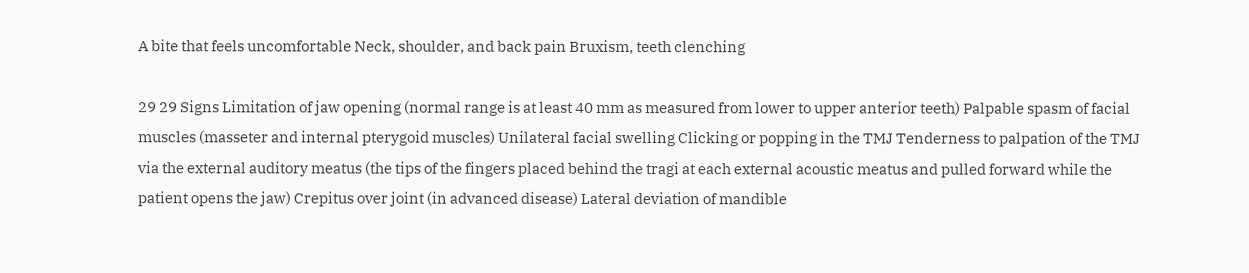A bite that feels uncomfortable Neck, shoulder, and back pain Bruxism, teeth clenching

29 29 Signs Limitation of jaw opening (normal range is at least 40 mm as measured from lower to upper anterior teeth) Palpable spasm of facial muscles (masseter and internal pterygoid muscles) Unilateral facial swelling Clicking or popping in the TMJ Tenderness to palpation of the TMJ via the external auditory meatus (the tips of the fingers placed behind the tragi at each external acoustic meatus and pulled forward while the patient opens the jaw) Crepitus over joint (in advanced disease) Lateral deviation of mandible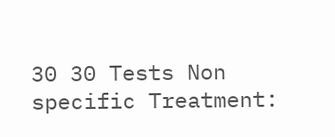30 30 Tests Non specific Treatment: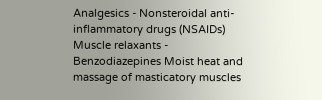Analgesics - Nonsteroidal anti-inflammatory drugs (NSAIDs) Muscle relaxants - Benzodiazepines Moist heat and massage of masticatory muscles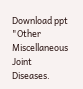Download ppt "Other Miscellaneous Joint Diseases.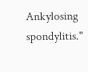Ankylosing spondylitis."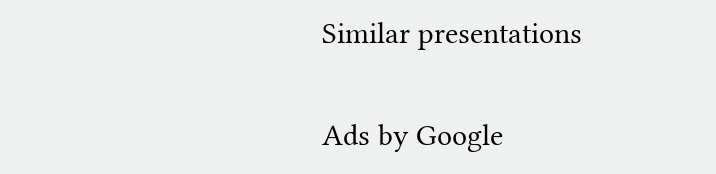Similar presentations

Ads by Google